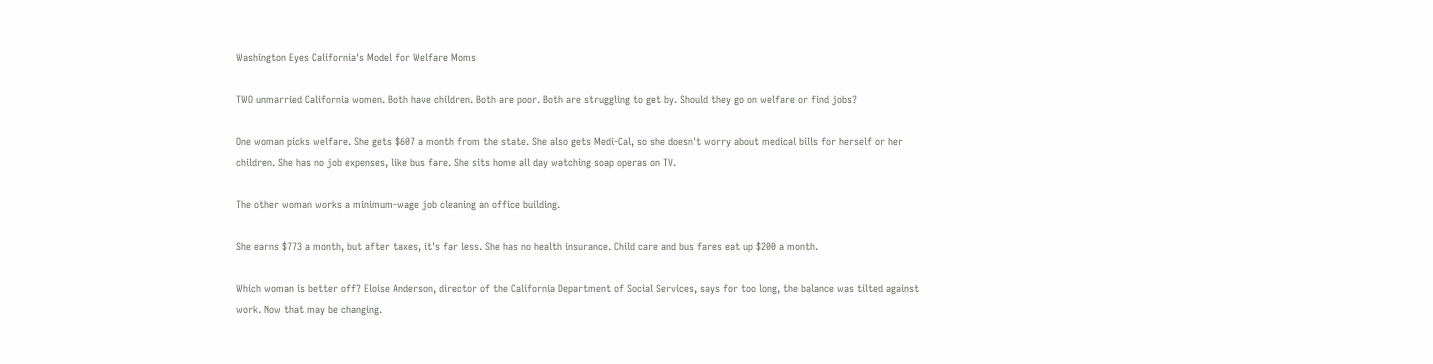Washington Eyes California's Model for Welfare Moms

TWO unmarried California women. Both have children. Both are poor. Both are struggling to get by. Should they go on welfare or find jobs?

One woman picks welfare. She gets $607 a month from the state. She also gets Medi-Cal, so she doesn't worry about medical bills for herself or her children. She has no job expenses, like bus fare. She sits home all day watching soap operas on TV.

The other woman works a minimum-wage job cleaning an office building.

She earns $773 a month, but after taxes, it's far less. She has no health insurance. Child care and bus fares eat up $200 a month.

Which woman is better off? Eloise Anderson, director of the California Department of Social Services, says for too long, the balance was tilted against work. Now that may be changing.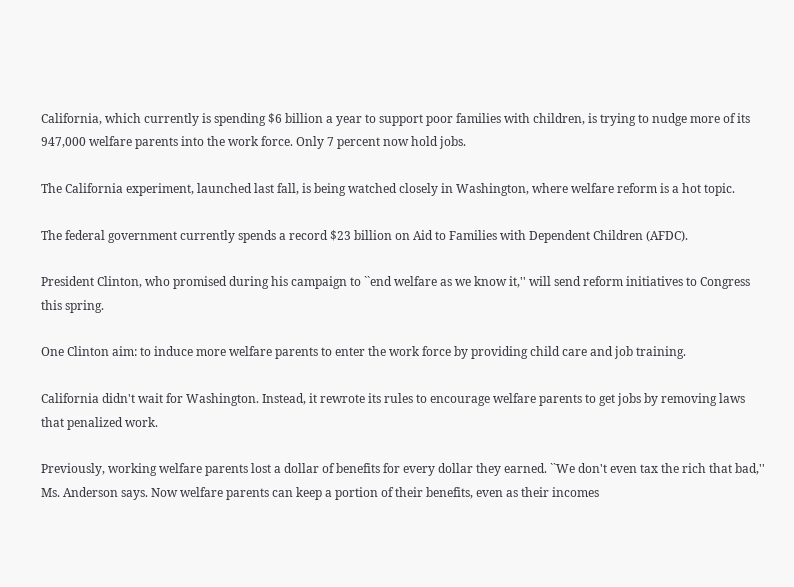California, which currently is spending $6 billion a year to support poor families with children, is trying to nudge more of its 947,000 welfare parents into the work force. Only 7 percent now hold jobs.

The California experiment, launched last fall, is being watched closely in Washington, where welfare reform is a hot topic.

The federal government currently spends a record $23 billion on Aid to Families with Dependent Children (AFDC).

President Clinton, who promised during his campaign to ``end welfare as we know it,'' will send reform initiatives to Congress this spring.

One Clinton aim: to induce more welfare parents to enter the work force by providing child care and job training.

California didn't wait for Washington. Instead, it rewrote its rules to encourage welfare parents to get jobs by removing laws that penalized work.

Previously, working welfare parents lost a dollar of benefits for every dollar they earned. ``We don't even tax the rich that bad,'' Ms. Anderson says. Now welfare parents can keep a portion of their benefits, even as their incomes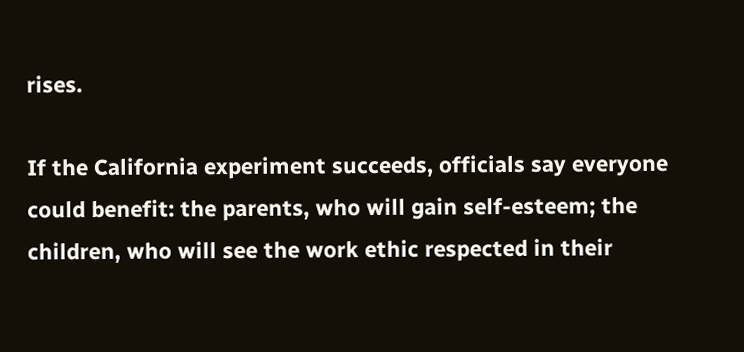rises.

If the California experiment succeeds, officials say everyone could benefit: the parents, who will gain self-esteem; the children, who will see the work ethic respected in their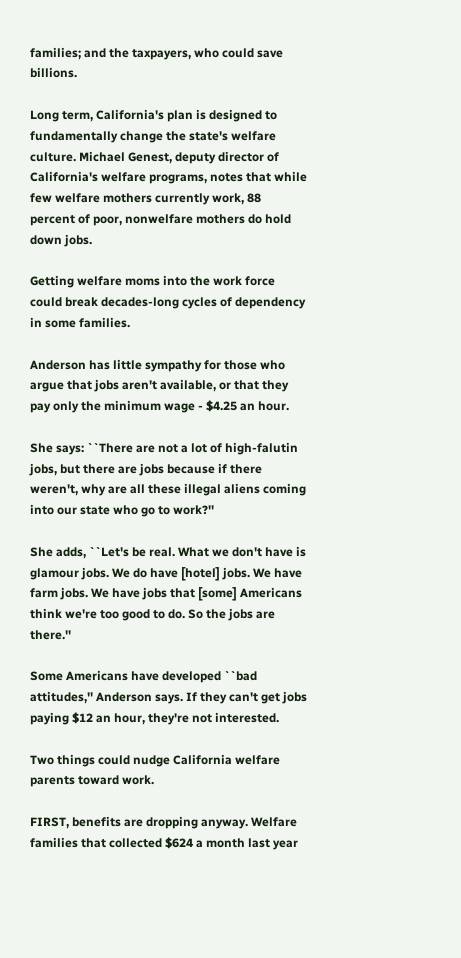families; and the taxpayers, who could save billions.

Long term, California's plan is designed to fundamentally change the state's welfare culture. Michael Genest, deputy director of California's welfare programs, notes that while few welfare mothers currently work, 88 percent of poor, nonwelfare mothers do hold down jobs.

Getting welfare moms into the work force could break decades-long cycles of dependency in some families.

Anderson has little sympathy for those who argue that jobs aren't available, or that they pay only the minimum wage - $4.25 an hour.

She says: ``There are not a lot of high-falutin jobs, but there are jobs because if there weren't, why are all these illegal aliens coming into our state who go to work?''

She adds, ``Let's be real. What we don't have is glamour jobs. We do have [hotel] jobs. We have farm jobs. We have jobs that [some] Americans think we're too good to do. So the jobs are there.''

Some Americans have developed ``bad attitudes,'' Anderson says. If they can't get jobs paying $12 an hour, they're not interested.

Two things could nudge California welfare parents toward work.

FIRST, benefits are dropping anyway. Welfare families that collected $624 a month last year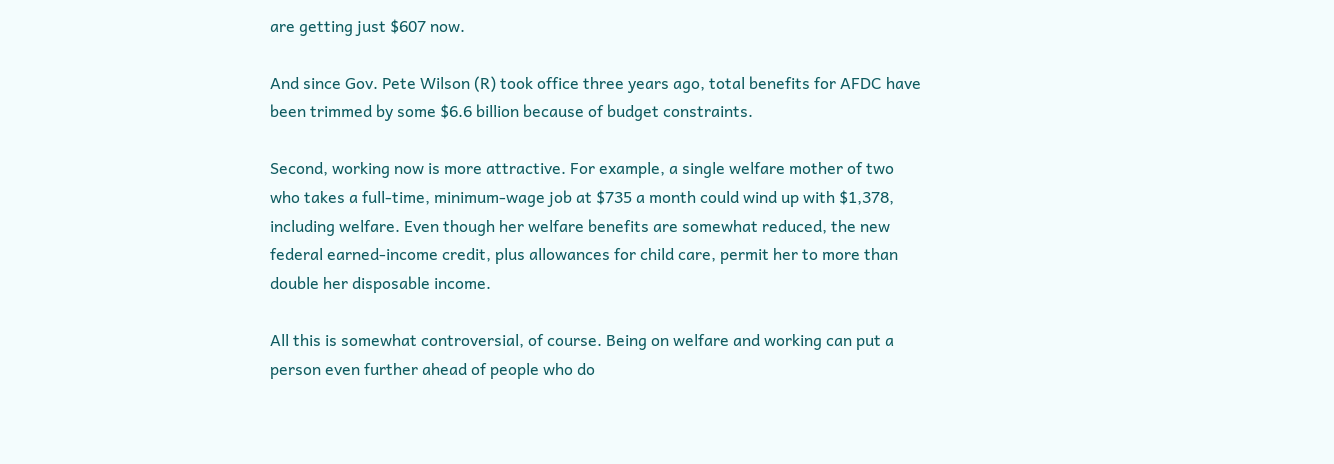are getting just $607 now.

And since Gov. Pete Wilson (R) took office three years ago, total benefits for AFDC have been trimmed by some $6.6 billion because of budget constraints.

Second, working now is more attractive. For example, a single welfare mother of two who takes a full-time, minimum-wage job at $735 a month could wind up with $1,378, including welfare. Even though her welfare benefits are somewhat reduced, the new federal earned-income credit, plus allowances for child care, permit her to more than double her disposable income.

All this is somewhat controversial, of course. Being on welfare and working can put a person even further ahead of people who do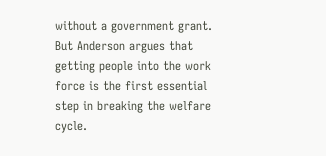without a government grant. But Anderson argues that getting people into the work force is the first essential step in breaking the welfare cycle.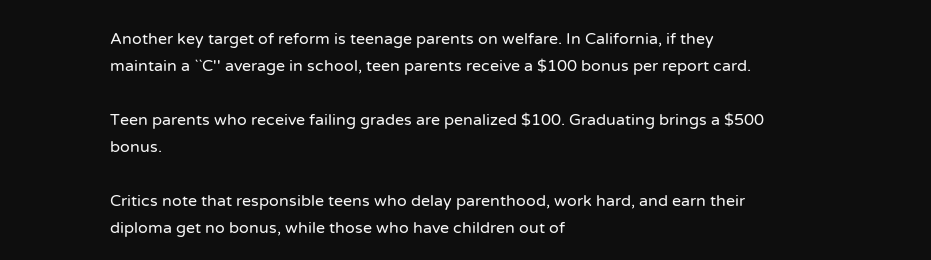Another key target of reform is teenage parents on welfare. In California, if they maintain a ``C'' average in school, teen parents receive a $100 bonus per report card.

Teen parents who receive failing grades are penalized $100. Graduating brings a $500 bonus.

Critics note that responsible teens who delay parenthood, work hard, and earn their diploma get no bonus, while those who have children out of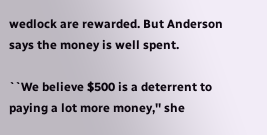wedlock are rewarded. But Anderson says the money is well spent.

``We believe $500 is a deterrent to paying a lot more money,'' she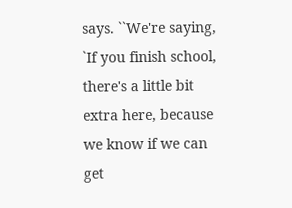says. ``We're saying, `If you finish school, there's a little bit extra here, because we know if we can get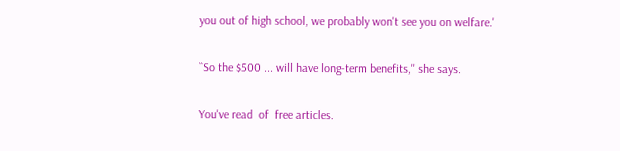you out of high school, we probably won't see you on welfare.'

``So the $500 ... will have long-term benefits,'' she says.

You've read  of  free articles.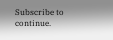Subscribe to continue.